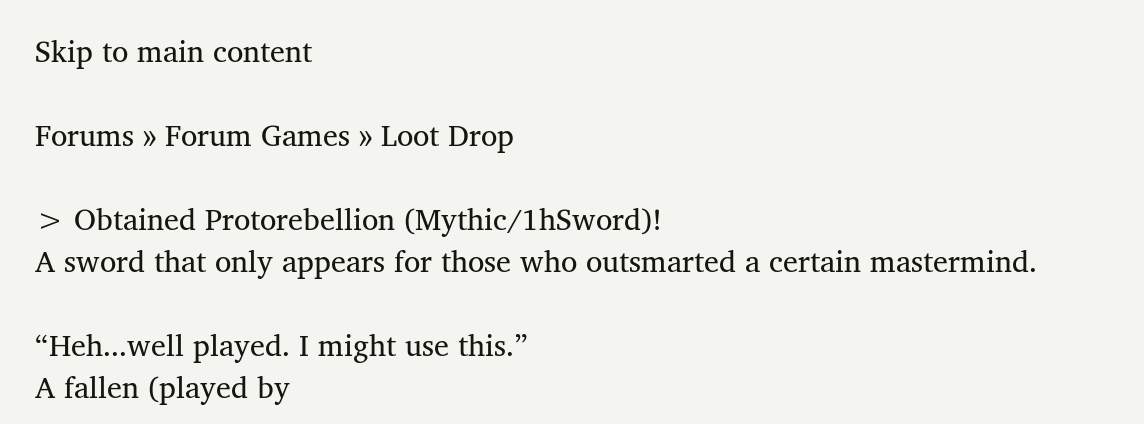Skip to main content

Forums » Forum Games » Loot Drop

> Obtained Protorebellion (Mythic/1hSword)!
A sword that only appears for those who outsmarted a certain mastermind.

“Heh...well played. I might use this.”
A fallen (played by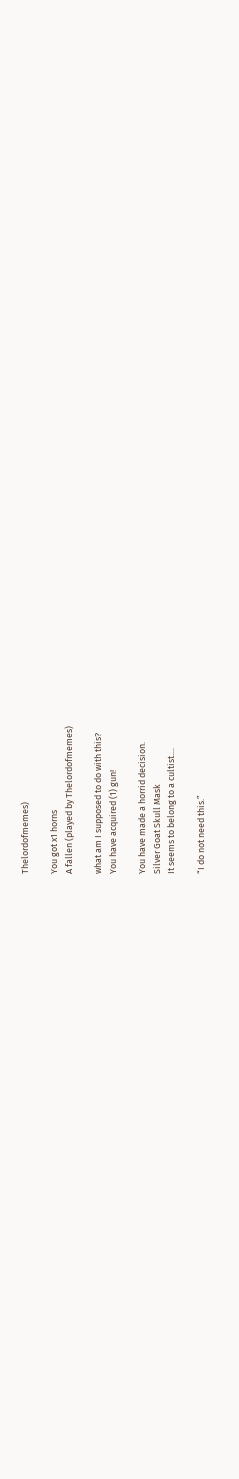Thelordofmemes)

You got x1 horns
A fallen (played by Thelordofmemes)

what am I supposed to do with this?
You have acquired (1) gun!

You have made a horrid decision.
Silver Goat Skull Mask
It seems to belong to a cultist....

“I do not need this.”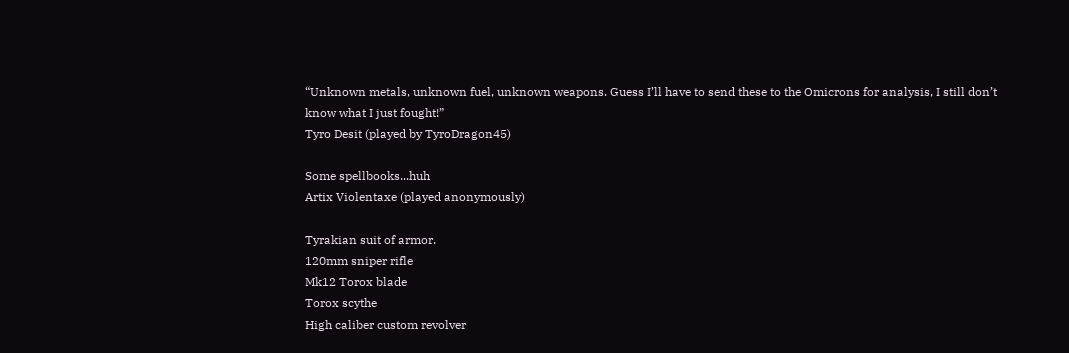“Unknown metals, unknown fuel, unknown weapons. Guess I’ll have to send these to the Omicrons for analysis, I still don’t know what I just fought!”
Tyro Desit (played by TyroDragon45)

Some spellbooks...huh
Artix Violentaxe (played anonymously)

Tyrakian suit of armor.
120mm sniper rifle
Mk12 Torox blade
Torox scythe
High caliber custom revolver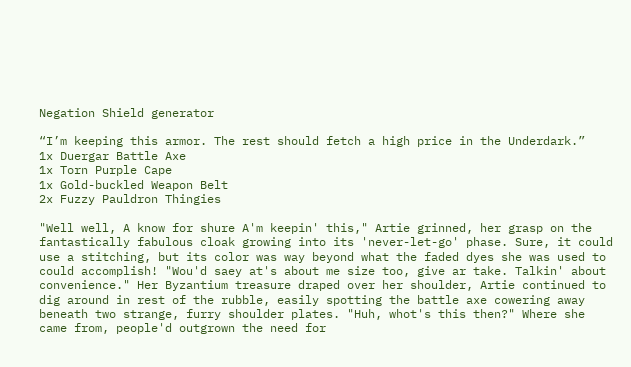Negation Shield generator

“I’m keeping this armor. The rest should fetch a high price in the Underdark.”
1x Duergar Battle Axe
1x Torn Purple Cape
1x Gold-buckled Weapon Belt
2x Fuzzy Pauldron Thingies

"Well well, A know for shure A'm keepin' this," Artie grinned, her grasp on the fantastically fabulous cloak growing into its 'never-let-go' phase. Sure, it could use a stitching, but its color was way beyond what the faded dyes she was used to could accomplish! "Wou'd saey at's about me size too, give ar take. Talkin' about convenience." Her Byzantium treasure draped over her shoulder, Artie continued to dig around in rest of the rubble, easily spotting the battle axe cowering away beneath two strange, furry shoulder plates. "Huh, whot's this then?" Where she came from, people'd outgrown the need for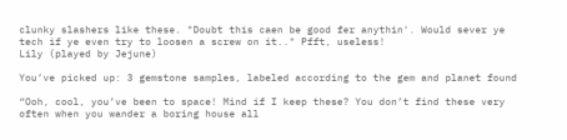clunky slashers like these. "Doubt this caen be good fer anythin'. Would sever ye tech if ye even try to loosen a screw on it.." Pfft, useless!
Lily (played by Jejune)

You’ve picked up: 3 gemstone samples, labeled according to the gem and planet found

“Ooh, cool, you’ve been to space! Mind if I keep these? You don’t find these very often when you wander a boring house all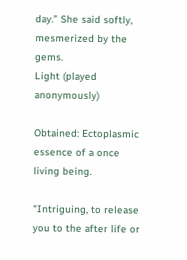day.” She said softly, mesmerized by the gems.
Light (played anonymously)

Obtained: Ectoplasmic essence of a once living being.

"Intriguing, to release you to the after life or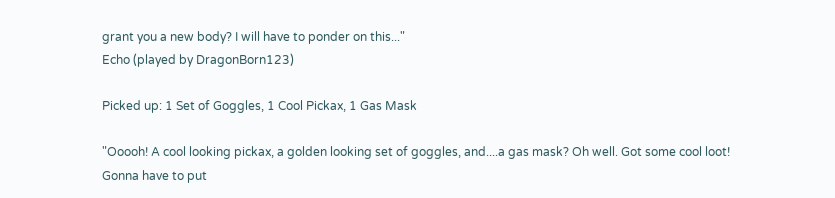grant you a new body? I will have to ponder on this..."
Echo (played by DragonBorn123)

Picked up: 1 Set of Goggles, 1 Cool Pickax, 1 Gas Mask

"Ooooh! A cool looking pickax, a golden looking set of goggles, and....a gas mask? Oh well. Got some cool loot! Gonna have to put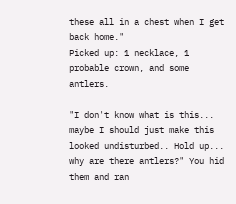these all in a chest when I get back home."
Picked up: 1 necklace, 1 probable crown, and some antlers.

"I don't know what is this... maybe I should just make this looked undisturbed.. Hold up... why are there antlers?" You hid them and ran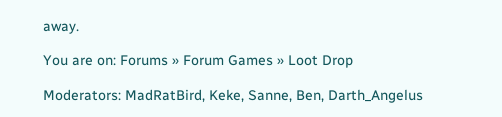away.

You are on: Forums » Forum Games » Loot Drop

Moderators: MadRatBird, Keke, Sanne, Ben, Darth_Angelus